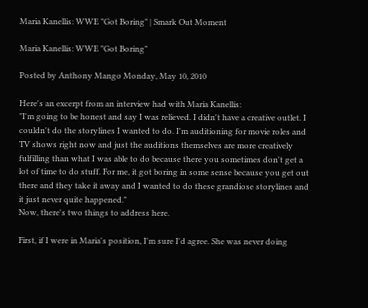Maria Kanellis: WWE "Got Boring" | Smark Out Moment

Maria Kanellis: WWE "Got Boring"

Posted by Anthony Mango Monday, May 10, 2010

Here's an excerpt from an interview had with Maria Kanellis:
"I'm going to be honest and say I was relieved. I didn't have a creative outlet. I couldn't do the storylines I wanted to do. I'm auditioning for movie roles and TV shows right now and just the auditions themselves are more creatively fulfilling than what I was able to do because there you sometimes don't get a lot of time to do stuff. For me, it got boring in some sense because you get out there and they take it away and I wanted to do these grandiose storylines and it just never quite happened."
Now, there's two things to address here.

First, if I were in Maria's position, I'm sure I'd agree. She was never doing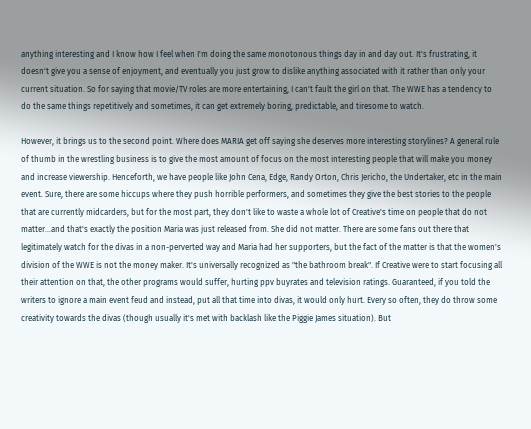anything interesting and I know how I feel when I'm doing the same monotonous things day in and day out. It's frustrating, it doesn't give you a sense of enjoyment, and eventually you just grow to dislike anything associated with it rather than only your current situation. So for saying that movie/TV roles are more entertaining, I can't fault the girl on that. The WWE has a tendency to do the same things repetitively and sometimes, it can get extremely boring, predictable, and tiresome to watch.

However, it brings us to the second point. Where does MARIA get off saying she deserves more interesting storylines? A general rule of thumb in the wrestling business is to give the most amount of focus on the most interesting people that will make you money and increase viewership. Henceforth, we have people like John Cena, Edge, Randy Orton, Chris Jericho, the Undertaker, etc in the main event. Sure, there are some hiccups where they push horrible performers, and sometimes they give the best stories to the people that are currently midcarders, but for the most part, they don't like to waste a whole lot of Creative's time on people that do not matter...and that's exactly the position Maria was just released from. She did not matter. There are some fans out there that legitimately watch for the divas in a non-perverted way and Maria had her supporters, but the fact of the matter is that the women's division of the WWE is not the money maker. It's universally recognized as "the bathroom break". If Creative were to start focusing all their attention on that, the other programs would suffer, hurting ppv buyrates and television ratings. Guaranteed, if you told the writers to ignore a main event feud and instead, put all that time into divas, it would only hurt. Every so often, they do throw some creativity towards the divas (though usually it's met with backlash like the Piggie James situation). But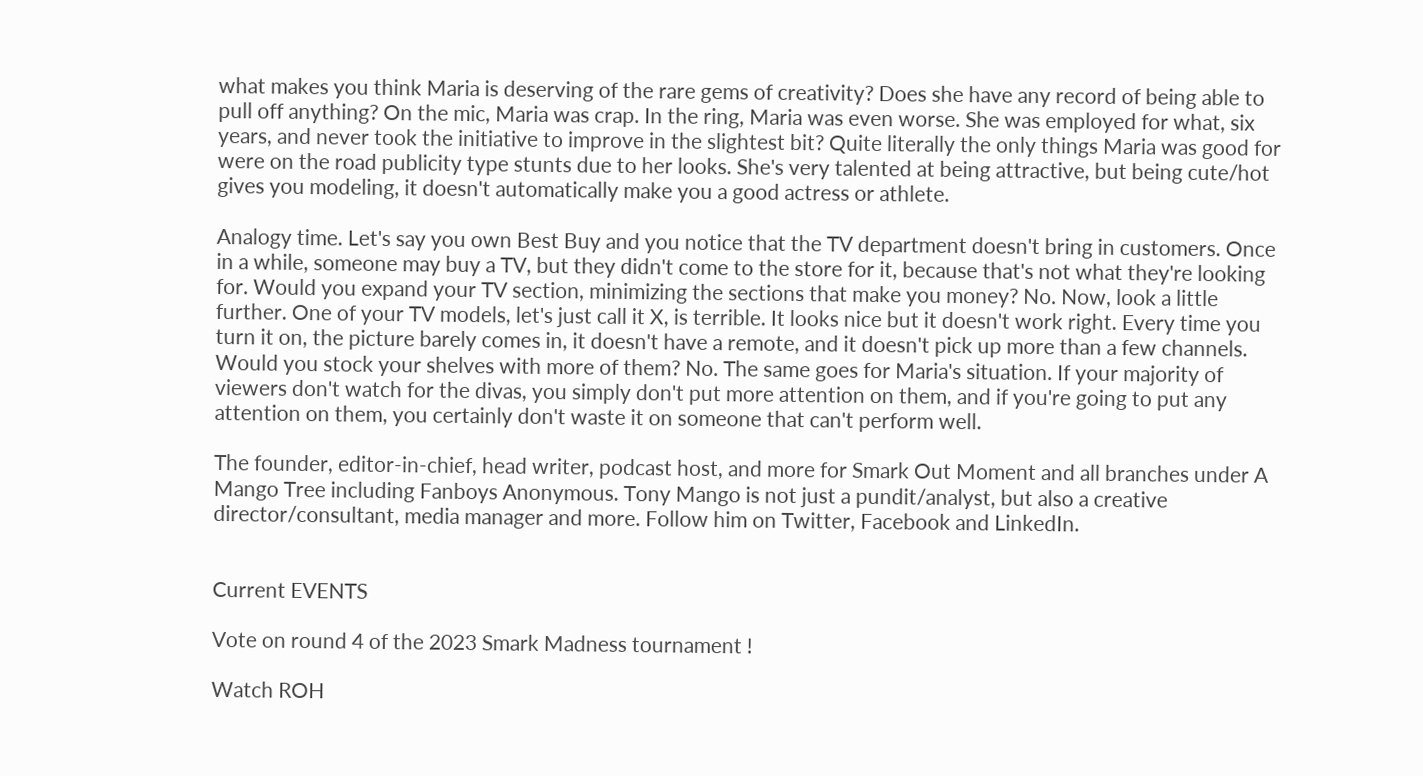what makes you think Maria is deserving of the rare gems of creativity? Does she have any record of being able to pull off anything? On the mic, Maria was crap. In the ring, Maria was even worse. She was employed for what, six years, and never took the initiative to improve in the slightest bit? Quite literally the only things Maria was good for were on the road publicity type stunts due to her looks. She's very talented at being attractive, but being cute/hot gives you modeling, it doesn't automatically make you a good actress or athlete.

Analogy time. Let's say you own Best Buy and you notice that the TV department doesn't bring in customers. Once in a while, someone may buy a TV, but they didn't come to the store for it, because that's not what they're looking for. Would you expand your TV section, minimizing the sections that make you money? No. Now, look a little further. One of your TV models, let's just call it X, is terrible. It looks nice but it doesn't work right. Every time you turn it on, the picture barely comes in, it doesn't have a remote, and it doesn't pick up more than a few channels. Would you stock your shelves with more of them? No. The same goes for Maria's situation. If your majority of viewers don't watch for the divas, you simply don't put more attention on them, and if you're going to put any attention on them, you certainly don't waste it on someone that can't perform well.

The founder, editor-in-chief, head writer, podcast host, and more for Smark Out Moment and all branches under A Mango Tree including Fanboys Anonymous. Tony Mango is not just a pundit/analyst, but also a creative director/consultant, media manager and more. Follow him on Twitter, Facebook and LinkedIn.


Current EVENTS

Vote on round 4 of the 2023 Smark Madness tournament !

Watch ROH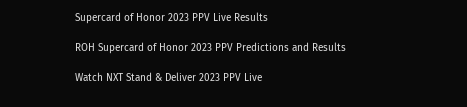Supercard of Honor 2023 PPV Live Results

ROH Supercard of Honor 2023 PPV Predictions and Results

Watch NXT Stand & Deliver 2023 PPV Live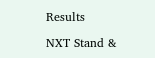Results

NXT Stand &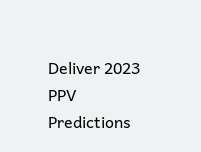Deliver 2023 PPV Predictions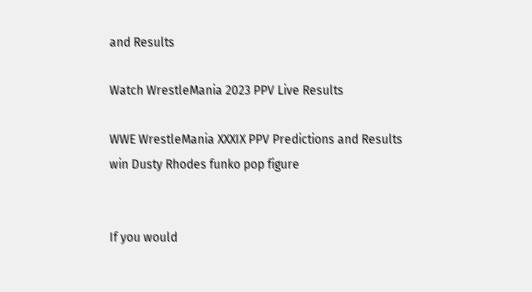and Results

Watch WrestleMania 2023 PPV Live Results

WWE WrestleMania XXXIX PPV Predictions and Results
win Dusty Rhodes funko pop figure


If you would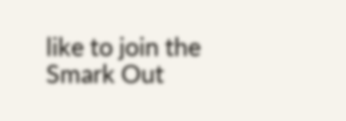like to join the Smark Out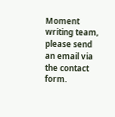Moment writing team, please send an email via the contact form.